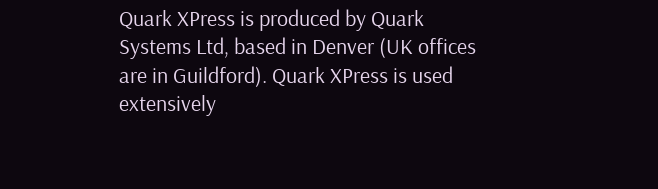Quark XPress is produced by Quark Systems Ltd, based in Denver (UK offices are in Guildford). Quark XPress is used extensively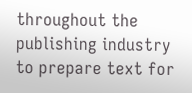throughout the publishing industry to prepare text for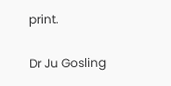print.

Dr Ju Gosling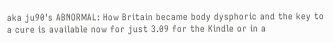aka ju90's ABNORMAL: How Britain became body dysphoric and the key to a cure is available now for just 3.09 for the Kindle or in a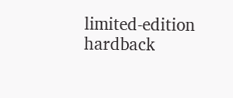limited-edition hardback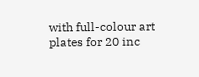with full-colour art plates for 20 inc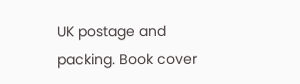UK postage and packing. Book cover